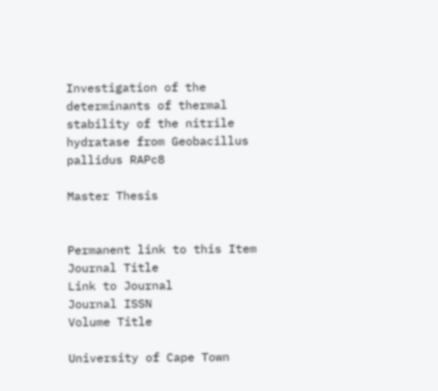Investigation of the determinants of thermal stability of the nitrile hydratase from Geobacillus pallidus RAPc8

Master Thesis


Permanent link to this Item
Journal Title
Link to Journal
Journal ISSN
Volume Title

University of Cape Town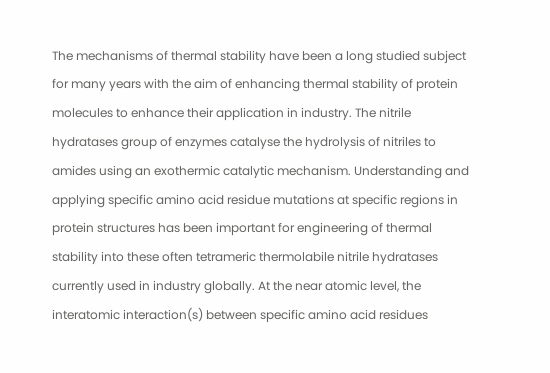The mechanisms of thermal stability have been a long studied subject for many years with the aim of enhancing thermal stability of protein molecules to enhance their application in industry. The nitrile hydratases group of enzymes catalyse the hydrolysis of nitriles to amides using an exothermic catalytic mechanism. Understanding and applying specific amino acid residue mutations at specific regions in protein structures has been important for engineering of thermal stability into these often tetrameric thermolabile nitrile hydratases currently used in industry globally. At the near atomic level, the interatomic interaction(s) between specific amino acid residues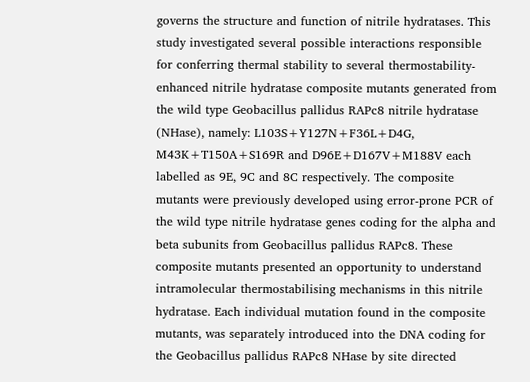governs the structure and function of nitrile hydratases. This study investigated several possible interactions responsible for conferring thermal stability to several thermostability-enhanced nitrile hydratase composite mutants generated from the wild type Geobacillus pallidus RAPc8 nitrile hydratase (NHase), namely: L103S+Y127N+F36L+D4G, M43K+T150A+S169R and D96E+D167V+M188V each labelled as 9E, 9C and 8C respectively. The composite mutants were previously developed using error-prone PCR of the wild type nitrile hydratase genes coding for the alpha and beta subunits from Geobacillus pallidus RAPc8. These composite mutants presented an opportunity to understand intramolecular thermostabilising mechanisms in this nitrile hydratase. Each individual mutation found in the composite mutants, was separately introduced into the DNA coding for the Geobacillus pallidus RAPc8 NHase by site directed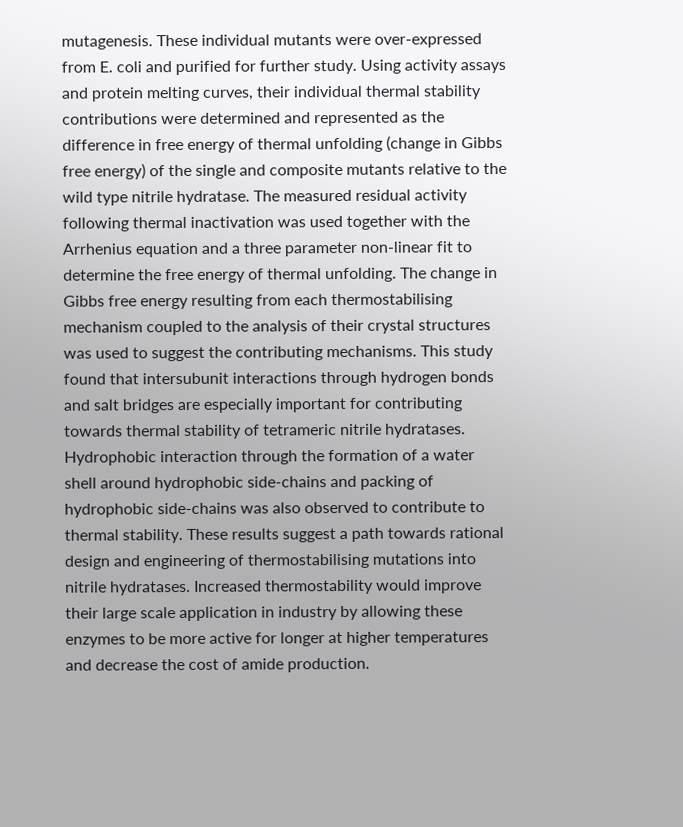mutagenesis. These individual mutants were over-expressed from E. coli and purified for further study. Using activity assays and protein melting curves, their individual thermal stability contributions were determined and represented as the difference in free energy of thermal unfolding (change in Gibbs free energy) of the single and composite mutants relative to the wild type nitrile hydratase. The measured residual activity following thermal inactivation was used together with the Arrhenius equation and a three parameter non-linear fit to determine the free energy of thermal unfolding. The change in Gibbs free energy resulting from each thermostabilising mechanism coupled to the analysis of their crystal structures was used to suggest the contributing mechanisms. This study found that intersubunit interactions through hydrogen bonds and salt bridges are especially important for contributing towards thermal stability of tetrameric nitrile hydratases. Hydrophobic interaction through the formation of a water shell around hydrophobic side-chains and packing of hydrophobic side-chains was also observed to contribute to thermal stability. These results suggest a path towards rational design and engineering of thermostabilising mutations into nitrile hydratases. Increased thermostability would improve their large scale application in industry by allowing these enzymes to be more active for longer at higher temperatures and decrease the cost of amide production.